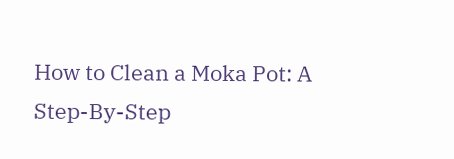How to Clean a Moka Pot: A Step-By-Step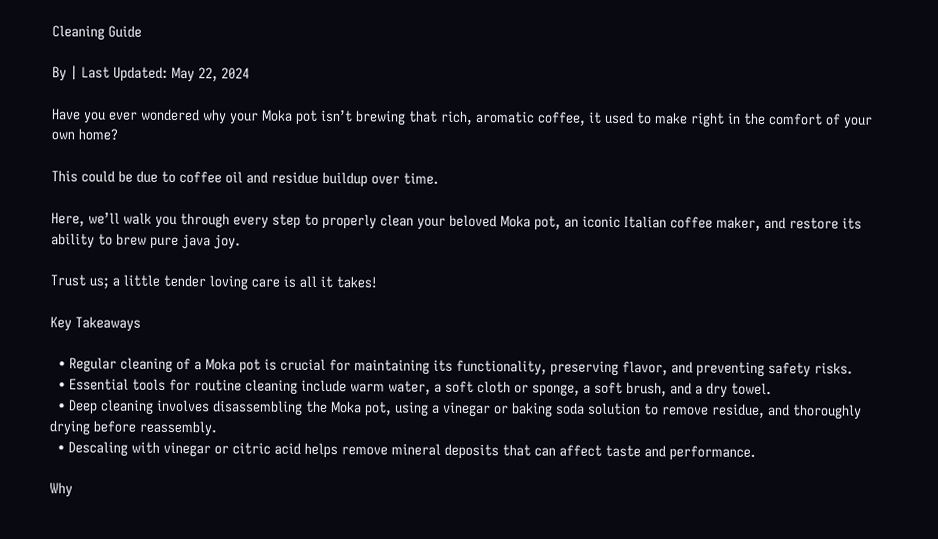Cleaning Guide

By | Last Updated: May 22, 2024

Have you ever wondered why your Moka pot isn’t brewing that rich, aromatic coffee, it used to make right in the comfort of your own home?

This could be due to coffee oil and residue buildup over time.

Here, we’ll walk you through every step to properly clean your beloved Moka pot, an iconic Italian coffee maker, and restore its ability to brew pure java joy.

Trust us; a little tender loving care is all it takes!

Key Takeaways

  • Regular cleaning of a Moka pot is crucial for maintaining its functionality, preserving flavor, and preventing safety risks.
  • Essential tools for routine cleaning include warm water, a soft cloth or sponge, a soft brush, and a dry towel.
  • Deep cleaning involves disassembling the Moka pot, using a vinegar or baking soda solution to remove residue, and thoroughly drying before reassembly.
  • Descaling with vinegar or citric acid helps remove mineral deposits that can affect taste and performance.

Why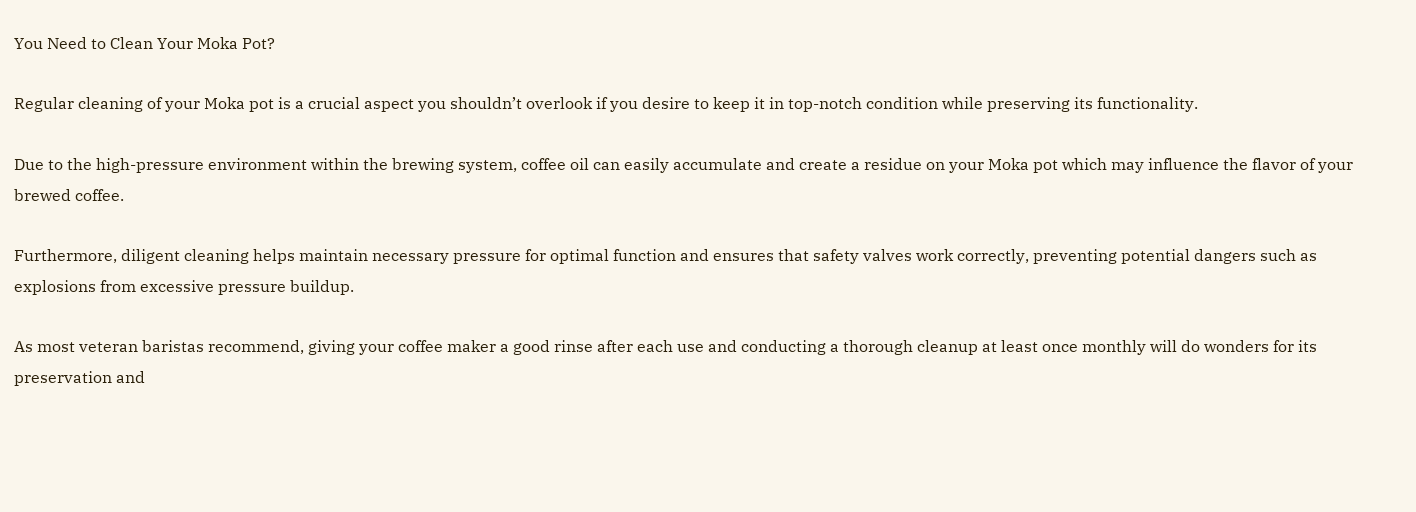You Need to Clean Your Moka Pot?

Regular cleaning of your Moka pot is a crucial aspect you shouldn’t overlook if you desire to keep it in top-notch condition while preserving its functionality.

Due to the high-pressure environment within the brewing system, coffee oil can easily accumulate and create a residue on your Moka pot which may influence the flavor of your brewed coffee.

Furthermore, diligent cleaning helps maintain necessary pressure for optimal function and ensures that safety valves work correctly, preventing potential dangers such as explosions from excessive pressure buildup.

As most veteran baristas recommend, giving your coffee maker a good rinse after each use and conducting a thorough cleanup at least once monthly will do wonders for its preservation and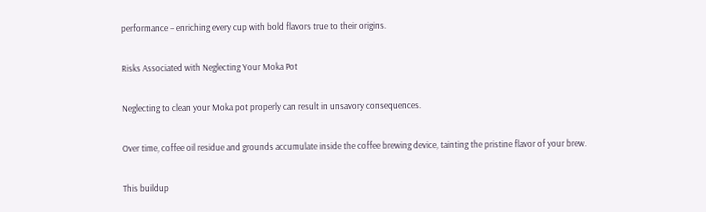performance – enriching every cup with bold flavors true to their origins.

Risks Associated with Neglecting Your Moka Pot

Neglecting to clean your Moka pot properly can result in unsavory consequences.

Over time, coffee oil residue and grounds accumulate inside the coffee brewing device, tainting the pristine flavor of your brew.

This buildup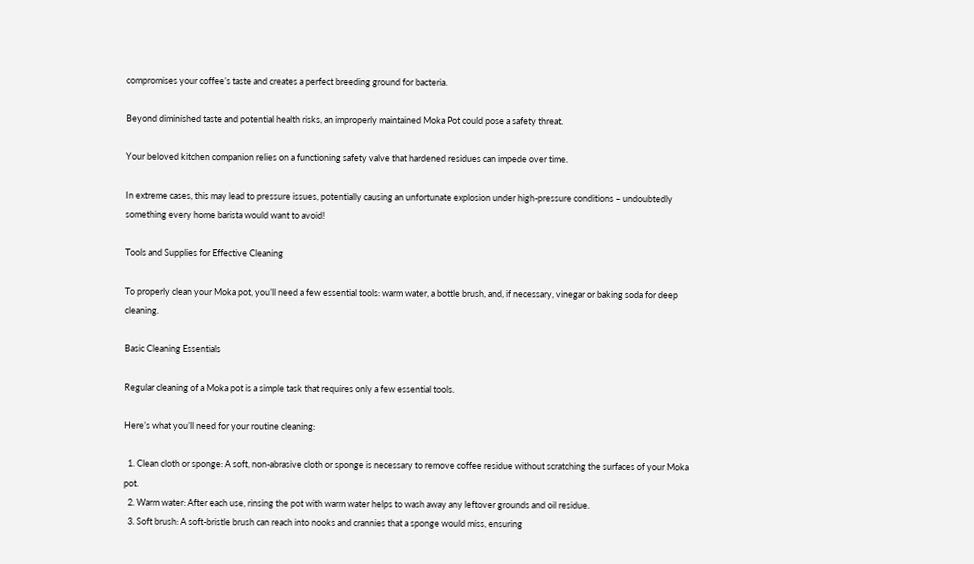compromises your coffee’s taste and creates a perfect breeding ground for bacteria.

Beyond diminished taste and potential health risks, an improperly maintained Moka Pot could pose a safety threat.

Your beloved kitchen companion relies on a functioning safety valve that hardened residues can impede over time.

In extreme cases, this may lead to pressure issues, potentially causing an unfortunate explosion under high-pressure conditions – undoubtedly something every home barista would want to avoid!

Tools and Supplies for Effective Cleaning

To properly clean your Moka pot, you’ll need a few essential tools: warm water, a bottle brush, and, if necessary, vinegar or baking soda for deep cleaning.

Basic Cleaning Essentials

Regular cleaning of a Moka pot is a simple task that requires only a few essential tools.

Here’s what you’ll need for your routine cleaning:

  1. Clean cloth or sponge: A soft, non-abrasive cloth or sponge is necessary to remove coffee residue without scratching the surfaces of your Moka pot.
  2. Warm water: After each use, rinsing the pot with warm water helps to wash away any leftover grounds and oil residue.
  3. Soft brush: A soft-bristle brush can reach into nooks and crannies that a sponge would miss, ensuring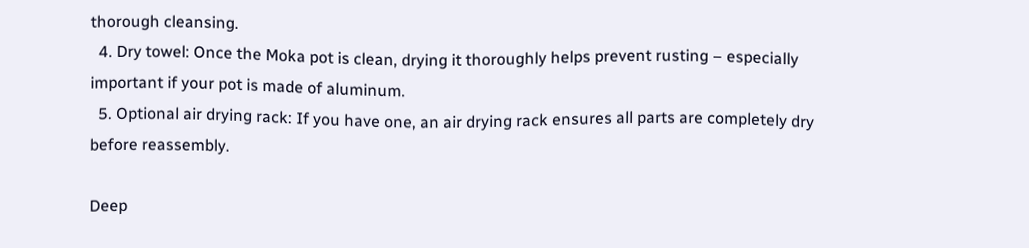thorough cleansing.
  4. Dry towel: Once the Moka pot is clean, drying it thoroughly helps prevent rusting – especially important if your pot is made of aluminum.
  5. Optional air drying rack: If you have one, an air drying rack ensures all parts are completely dry before reassembly.

Deep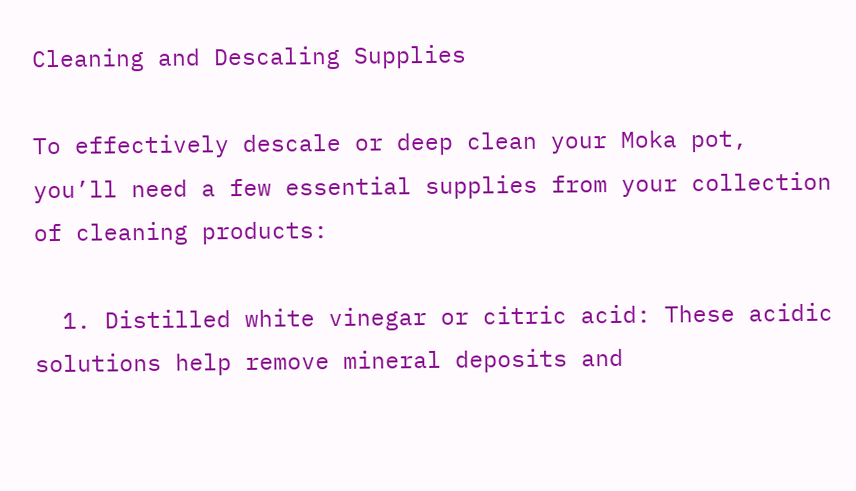Cleaning and Descaling Supplies

To effectively descale or deep clean your Moka pot, you’ll need a few essential supplies from your collection of cleaning products:

  1. Distilled white vinegar or citric acid: These acidic solutions help remove mineral deposits and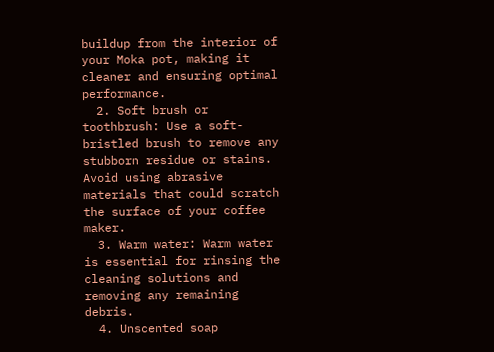buildup from the interior of your Moka pot, making it cleaner and ensuring optimal performance.
  2. Soft brush or toothbrush: Use a soft-bristled brush to remove any stubborn residue or stains. Avoid using abrasive materials that could scratch the surface of your coffee maker.
  3. Warm water: Warm water is essential for rinsing the cleaning solutions and removing any remaining debris.
  4. Unscented soap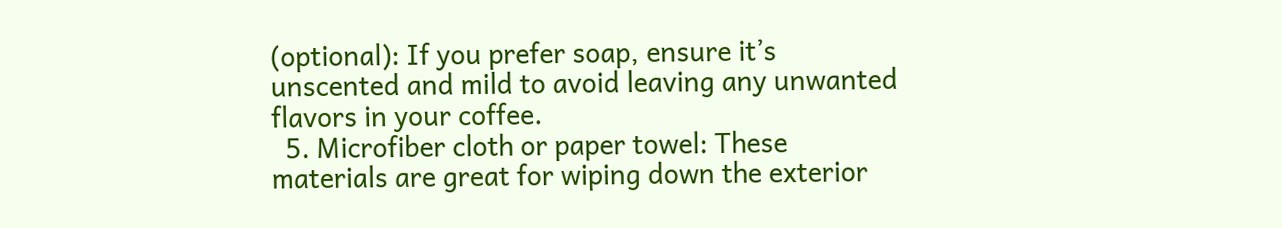(optional): If you prefer soap, ensure it’s unscented and mild to avoid leaving any unwanted flavors in your coffee.
  5. Microfiber cloth or paper towel: These materials are great for wiping down the exterior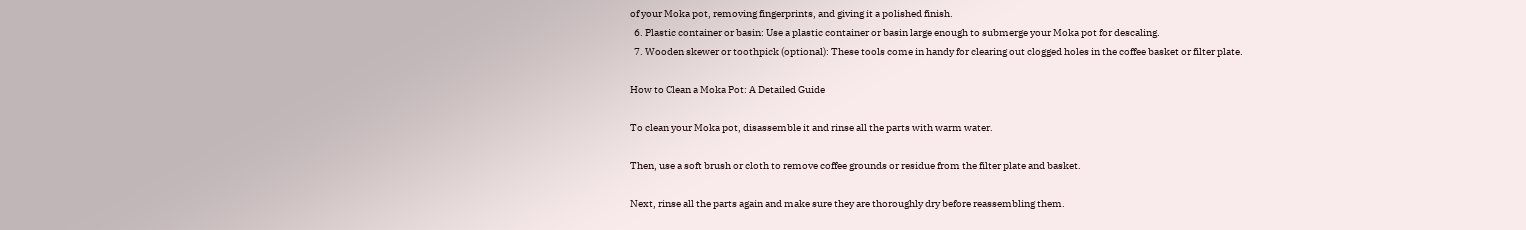of your Moka pot, removing fingerprints, and giving it a polished finish.
  6. Plastic container or basin: Use a plastic container or basin large enough to submerge your Moka pot for descaling.
  7. Wooden skewer or toothpick (optional): These tools come in handy for clearing out clogged holes in the coffee basket or filter plate.

How to Clean a Moka Pot: A Detailed Guide

To clean your Moka pot, disassemble it and rinse all the parts with warm water.

Then, use a soft brush or cloth to remove coffee grounds or residue from the filter plate and basket.

Next, rinse all the parts again and make sure they are thoroughly dry before reassembling them.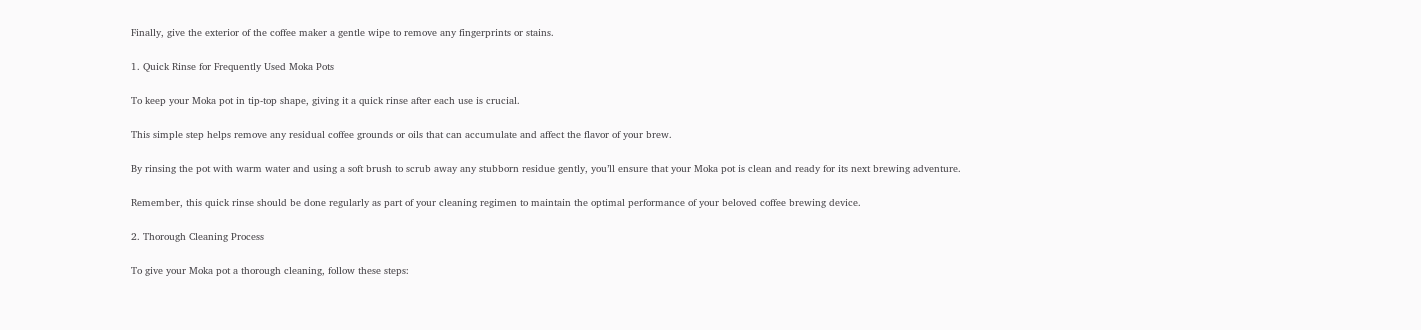Finally, give the exterior of the coffee maker a gentle wipe to remove any fingerprints or stains.

1. Quick Rinse for Frequently Used Moka Pots

To keep your Moka pot in tip-top shape, giving it a quick rinse after each use is crucial.

This simple step helps remove any residual coffee grounds or oils that can accumulate and affect the flavor of your brew.

By rinsing the pot with warm water and using a soft brush to scrub away any stubborn residue gently, you’ll ensure that your Moka pot is clean and ready for its next brewing adventure.

Remember, this quick rinse should be done regularly as part of your cleaning regimen to maintain the optimal performance of your beloved coffee brewing device.

2. Thorough Cleaning Process

To give your Moka pot a thorough cleaning, follow these steps: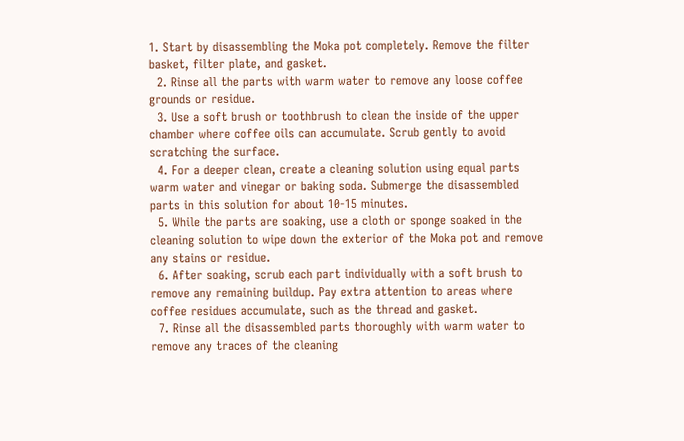1. Start by disassembling the Moka pot completely. Remove the filter basket, filter plate, and gasket.
  2. Rinse all the parts with warm water to remove any loose coffee grounds or residue.
  3. Use a soft brush or toothbrush to clean the inside of the upper chamber where coffee oils can accumulate. Scrub gently to avoid scratching the surface.
  4. For a deeper clean, create a cleaning solution using equal parts warm water and vinegar or baking soda. Submerge the disassembled parts in this solution for about 10-15 minutes.
  5. While the parts are soaking, use a cloth or sponge soaked in the cleaning solution to wipe down the exterior of the Moka pot and remove any stains or residue.
  6. After soaking, scrub each part individually with a soft brush to remove any remaining buildup. Pay extra attention to areas where coffee residues accumulate, such as the thread and gasket.
  7. Rinse all the disassembled parts thoroughly with warm water to remove any traces of the cleaning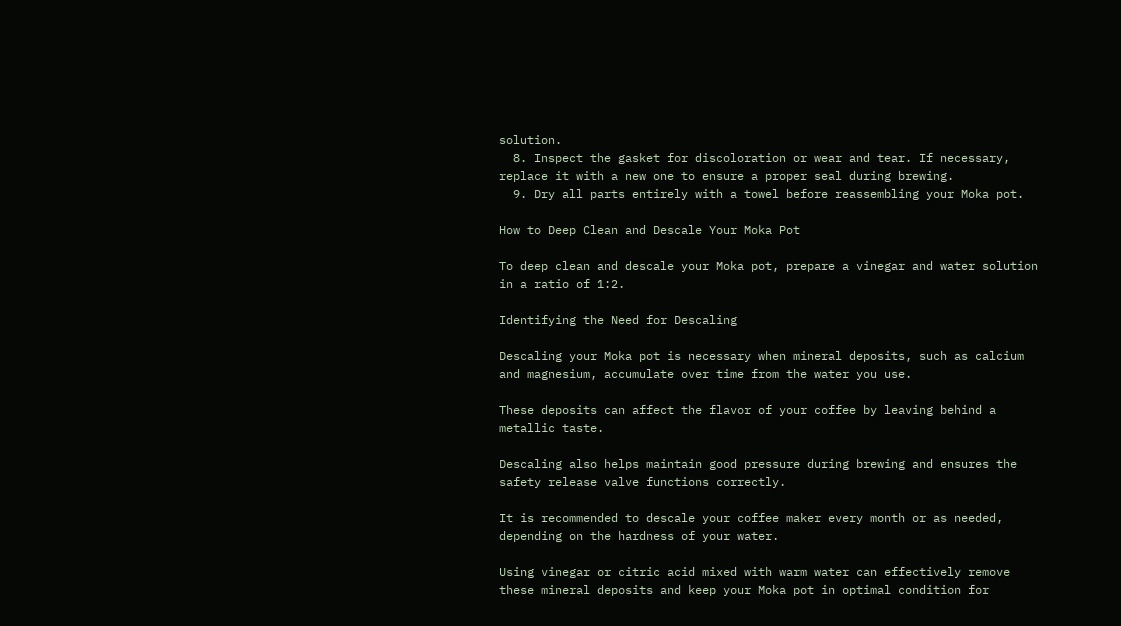solution.
  8. Inspect the gasket for discoloration or wear and tear. If necessary, replace it with a new one to ensure a proper seal during brewing.
  9. Dry all parts entirely with a towel before reassembling your Moka pot.

How to Deep Clean and Descale Your Moka Pot

To deep clean and descale your Moka pot, prepare a vinegar and water solution in a ratio of 1:2.

Identifying the Need for Descaling

Descaling your Moka pot is necessary when mineral deposits, such as calcium and magnesium, accumulate over time from the water you use.

These deposits can affect the flavor of your coffee by leaving behind a metallic taste.

Descaling also helps maintain good pressure during brewing and ensures the safety release valve functions correctly.

It is recommended to descale your coffee maker every month or as needed, depending on the hardness of your water.

Using vinegar or citric acid mixed with warm water can effectively remove these mineral deposits and keep your Moka pot in optimal condition for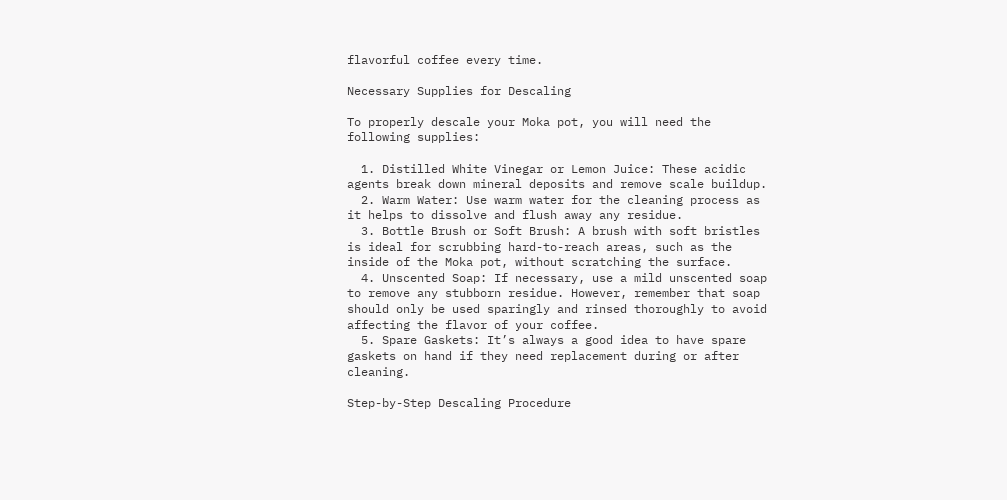flavorful coffee every time.

Necessary Supplies for Descaling

To properly descale your Moka pot, you will need the following supplies:

  1. Distilled White Vinegar or Lemon Juice: These acidic agents break down mineral deposits and remove scale buildup.
  2. Warm Water: Use warm water for the cleaning process as it helps to dissolve and flush away any residue.
  3. Bottle Brush or Soft Brush: A brush with soft bristles is ideal for scrubbing hard-to-reach areas, such as the inside of the Moka pot, without scratching the surface.
  4. Unscented Soap: If necessary, use a mild unscented soap to remove any stubborn residue. However, remember that soap should only be used sparingly and rinsed thoroughly to avoid affecting the flavor of your coffee.
  5. Spare Gaskets: It’s always a good idea to have spare gaskets on hand if they need replacement during or after cleaning.

Step-by-Step Descaling Procedure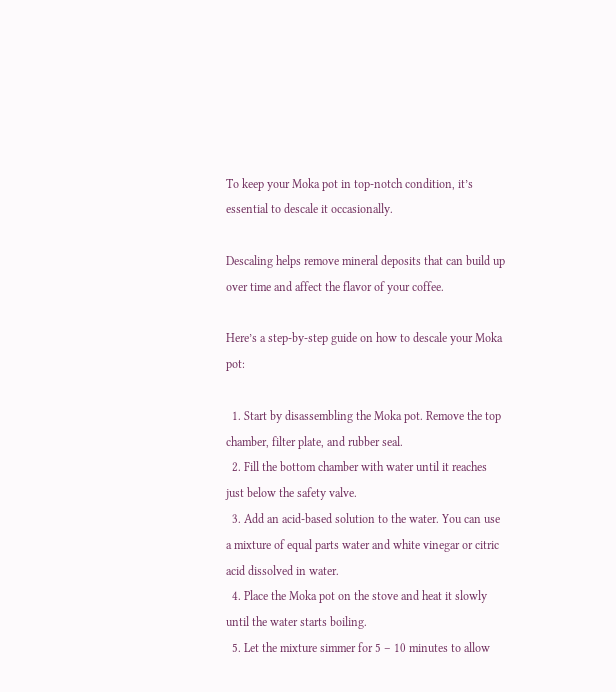To keep your Moka pot in top-notch condition, it’s essential to descale it occasionally.

Descaling helps remove mineral deposits that can build up over time and affect the flavor of your coffee.

Here’s a step-by-step guide on how to descale your Moka pot:

  1. Start by disassembling the Moka pot. Remove the top chamber, filter plate, and rubber seal.
  2. Fill the bottom chamber with water until it reaches just below the safety valve.
  3. Add an acid-based solution to the water. You can use a mixture of equal parts water and white vinegar or citric acid dissolved in water.
  4. Place the Moka pot on the stove and heat it slowly until the water starts boiling.
  5. Let the mixture simmer for 5 – 10 minutes to allow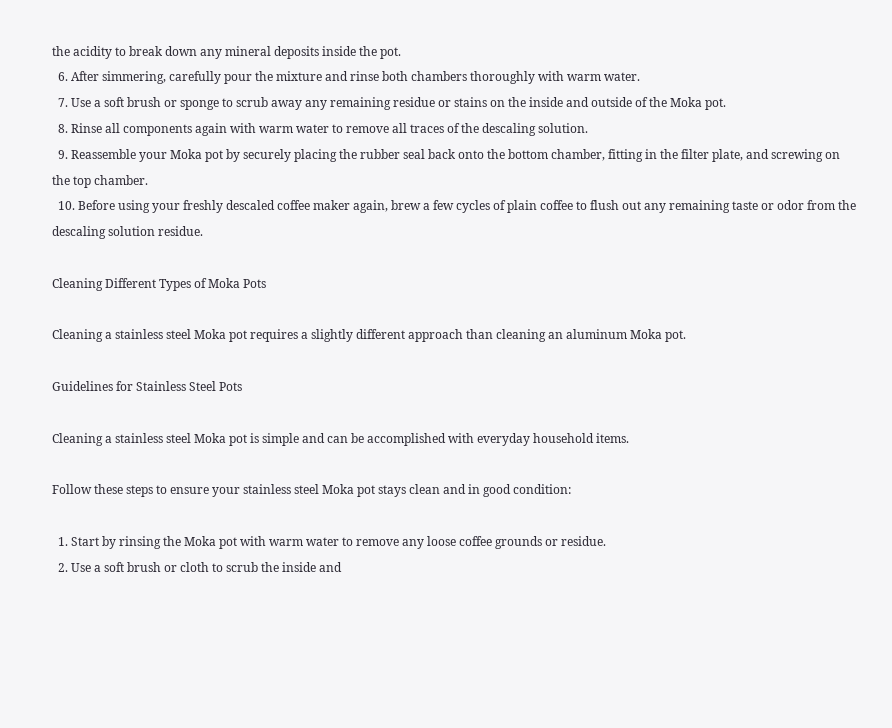the acidity to break down any mineral deposits inside the pot.
  6. After simmering, carefully pour the mixture and rinse both chambers thoroughly with warm water.
  7. Use a soft brush or sponge to scrub away any remaining residue or stains on the inside and outside of the Moka pot.
  8. Rinse all components again with warm water to remove all traces of the descaling solution.
  9. Reassemble your Moka pot by securely placing the rubber seal back onto the bottom chamber, fitting in the filter plate, and screwing on the top chamber.
  10. Before using your freshly descaled coffee maker again, brew a few cycles of plain coffee to flush out any remaining taste or odor from the descaling solution residue.

Cleaning Different Types of Moka Pots

Cleaning a stainless steel Moka pot requires a slightly different approach than cleaning an aluminum Moka pot.

Guidelines for Stainless Steel Pots

Cleaning a stainless steel Moka pot is simple and can be accomplished with everyday household items.

Follow these steps to ensure your stainless steel Moka pot stays clean and in good condition:

  1. Start by rinsing the Moka pot with warm water to remove any loose coffee grounds or residue.
  2. Use a soft brush or cloth to scrub the inside and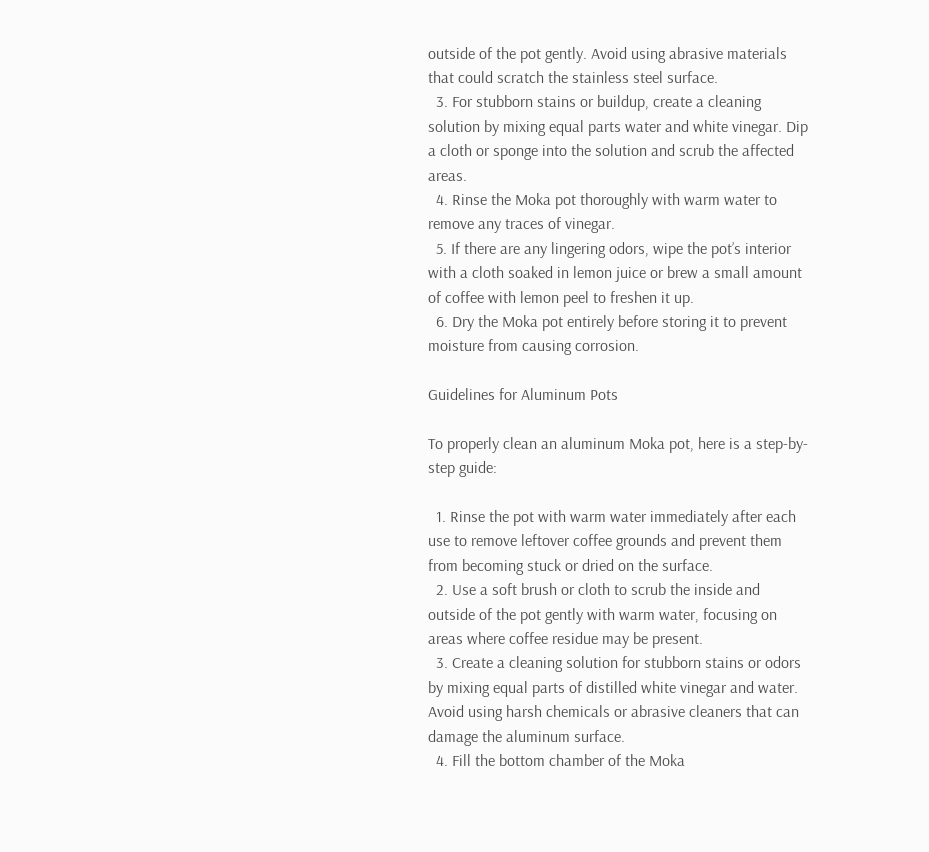outside of the pot gently. Avoid using abrasive materials that could scratch the stainless steel surface.
  3. For stubborn stains or buildup, create a cleaning solution by mixing equal parts water and white vinegar. Dip a cloth or sponge into the solution and scrub the affected areas.
  4. Rinse the Moka pot thoroughly with warm water to remove any traces of vinegar.
  5. If there are any lingering odors, wipe the pot’s interior with a cloth soaked in lemon juice or brew a small amount of coffee with lemon peel to freshen it up.
  6. Dry the Moka pot entirely before storing it to prevent moisture from causing corrosion.

Guidelines for Aluminum Pots

To properly clean an aluminum Moka pot, here is a step-by-step guide:

  1. Rinse the pot with warm water immediately after each use to remove leftover coffee grounds and prevent them from becoming stuck or dried on the surface.
  2. Use a soft brush or cloth to scrub the inside and outside of the pot gently with warm water, focusing on areas where coffee residue may be present.
  3. Create a cleaning solution for stubborn stains or odors by mixing equal parts of distilled white vinegar and water. Avoid using harsh chemicals or abrasive cleaners that can damage the aluminum surface.
  4. Fill the bottom chamber of the Moka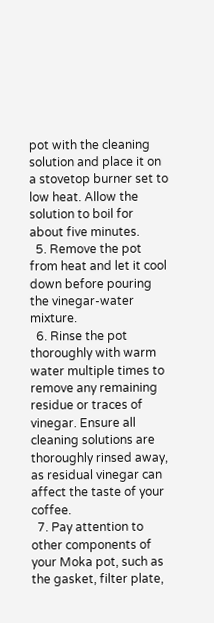pot with the cleaning solution and place it on a stovetop burner set to low heat. Allow the solution to boil for about five minutes.
  5. Remove the pot from heat and let it cool down before pouring the vinegar-water mixture.
  6. Rinse the pot thoroughly with warm water multiple times to remove any remaining residue or traces of vinegar. Ensure all cleaning solutions are thoroughly rinsed away, as residual vinegar can affect the taste of your coffee.
  7. Pay attention to other components of your Moka pot, such as the gasket, filter plate,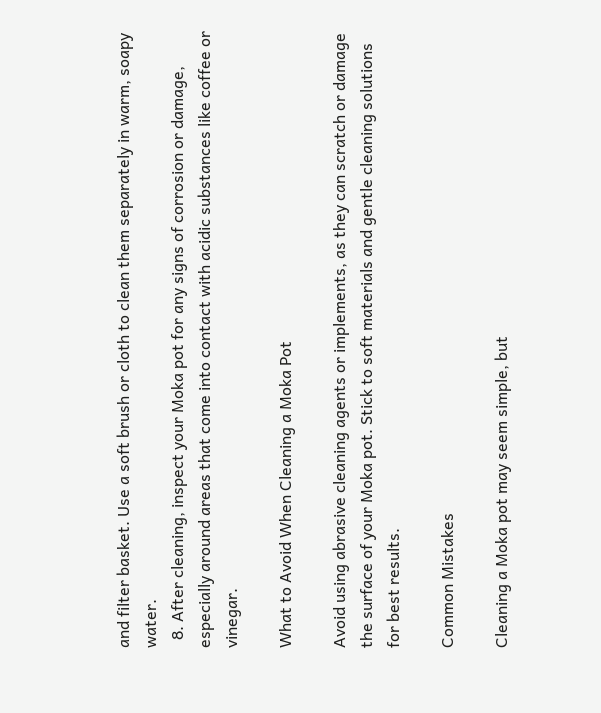and filter basket. Use a soft brush or cloth to clean them separately in warm, soapy water.
  8. After cleaning, inspect your Moka pot for any signs of corrosion or damage, especially around areas that come into contact with acidic substances like coffee or vinegar.

What to Avoid When Cleaning a Moka Pot

Avoid using abrasive cleaning agents or implements, as they can scratch or damage the surface of your Moka pot. Stick to soft materials and gentle cleaning solutions for best results.

Common Mistakes

Cleaning a Moka pot may seem simple, but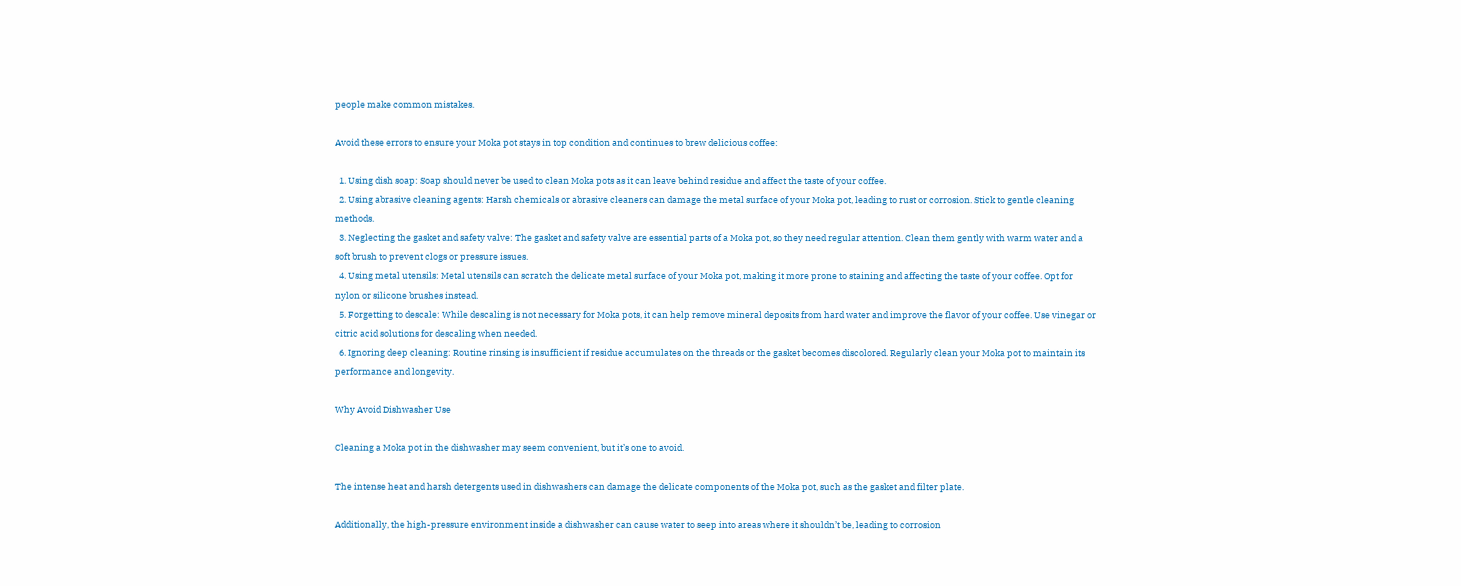people make common mistakes.

Avoid these errors to ensure your Moka pot stays in top condition and continues to brew delicious coffee:

  1. Using dish soap: Soap should never be used to clean Moka pots as it can leave behind residue and affect the taste of your coffee.
  2. Using abrasive cleaning agents: Harsh chemicals or abrasive cleaners can damage the metal surface of your Moka pot, leading to rust or corrosion. Stick to gentle cleaning methods.
  3. Neglecting the gasket and safety valve: The gasket and safety valve are essential parts of a Moka pot, so they need regular attention. Clean them gently with warm water and a soft brush to prevent clogs or pressure issues.
  4. Using metal utensils: Metal utensils can scratch the delicate metal surface of your Moka pot, making it more prone to staining and affecting the taste of your coffee. Opt for nylon or silicone brushes instead.
  5. Forgetting to descale: While descaling is not necessary for Moka pots, it can help remove mineral deposits from hard water and improve the flavor of your coffee. Use vinegar or citric acid solutions for descaling when needed.
  6. Ignoring deep cleaning: Routine rinsing is insufficient if residue accumulates on the threads or the gasket becomes discolored. Regularly clean your Moka pot to maintain its performance and longevity.

Why Avoid Dishwasher Use

Cleaning a Moka pot in the dishwasher may seem convenient, but it’s one to avoid.

The intense heat and harsh detergents used in dishwashers can damage the delicate components of the Moka pot, such as the gasket and filter plate.

Additionally, the high-pressure environment inside a dishwasher can cause water to seep into areas where it shouldn’t be, leading to corrosion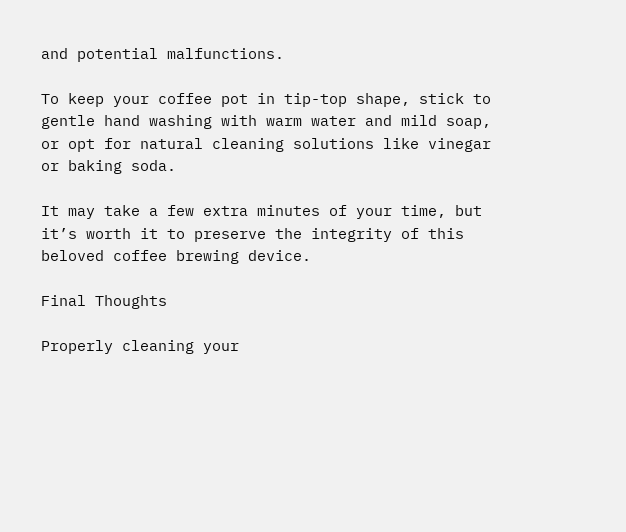and potential malfunctions.

To keep your coffee pot in tip-top shape, stick to gentle hand washing with warm water and mild soap, or opt for natural cleaning solutions like vinegar or baking soda.

It may take a few extra minutes of your time, but it’s worth it to preserve the integrity of this beloved coffee brewing device.

Final Thoughts

Properly cleaning your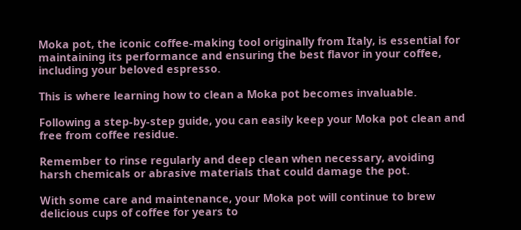Moka pot, the iconic coffee-making tool originally from Italy, is essential for maintaining its performance and ensuring the best flavor in your coffee, including your beloved espresso.

This is where learning how to clean a Moka pot becomes invaluable.

Following a step-by-step guide, you can easily keep your Moka pot clean and free from coffee residue.

Remember to rinse regularly and deep clean when necessary, avoiding harsh chemicals or abrasive materials that could damage the pot.

With some care and maintenance, your Moka pot will continue to brew delicious cups of coffee for years to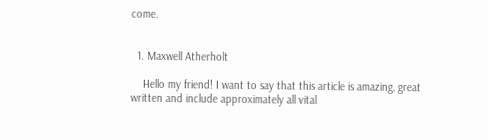come.


  1. Maxwell Atherholt

    Hello my friend! I want to say that this article is amazing, great written and include approximately all vital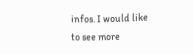infos. I would like to see more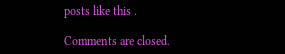posts like this .

Comments are closed.